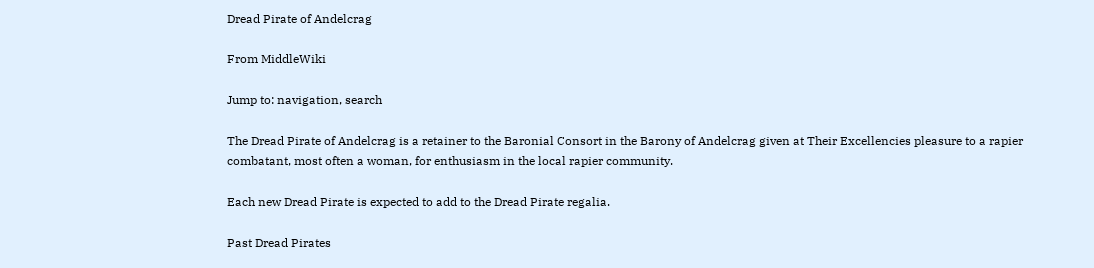Dread Pirate of Andelcrag

From MiddleWiki

Jump to: navigation, search

The Dread Pirate of Andelcrag is a retainer to the Baronial Consort in the Barony of Andelcrag given at Their Excellencies pleasure to a rapier combatant, most often a woman, for enthusiasm in the local rapier community.

Each new Dread Pirate is expected to add to the Dread Pirate regalia.

Past Dread Pirates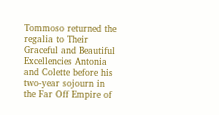Tommoso returned the regalia to Their Graceful and Beautiful Excellencies Antonia and Colette before his two-year sojourn in the Far Off Empire of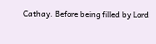Cathay. Before being filled by Lord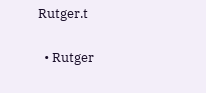Rutger.t

  • Rutger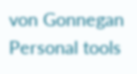von Gonnegan
Personal tools